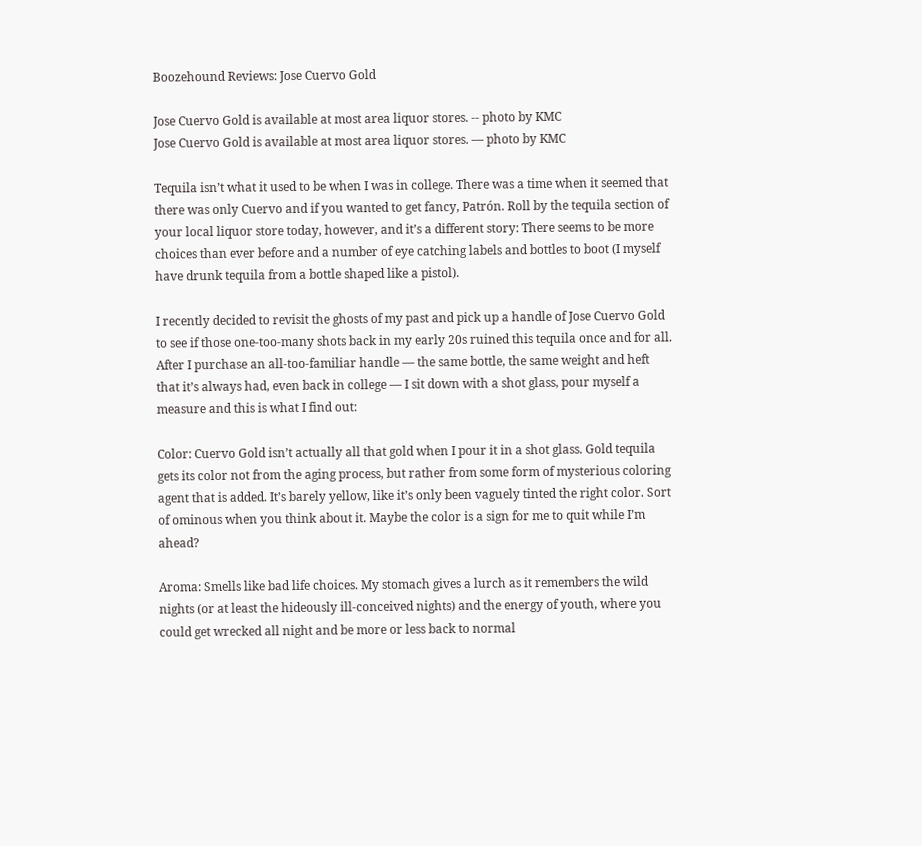Boozehound Reviews: Jose Cuervo Gold

Jose Cuervo Gold is available at most area liquor stores. -- photo by KMC
Jose Cuervo Gold is available at most area liquor stores. — photo by KMC

Tequila isn’t what it used to be when I was in college. There was a time when it seemed that there was only Cuervo and if you wanted to get fancy, Patrón. Roll by the tequila section of your local liquor store today, however, and it’s a different story: There seems to be more choices than ever before and a number of eye catching labels and bottles to boot (I myself have drunk tequila from a bottle shaped like a pistol).

I recently decided to revisit the ghosts of my past and pick up a handle of Jose Cuervo Gold to see if those one-too-many shots back in my early 20s ruined this tequila once and for all. After I purchase an all-too-familiar handle — the same bottle, the same weight and heft that it’s always had, even back in college — I sit down with a shot glass, pour myself a measure and this is what I find out:

Color: Cuervo Gold isn’t actually all that gold when I pour it in a shot glass. Gold tequila gets its color not from the aging process, but rather from some form of mysterious coloring agent that is added. It’s barely yellow, like it’s only been vaguely tinted the right color. Sort of ominous when you think about it. Maybe the color is a sign for me to quit while I’m ahead?

Aroma: Smells like bad life choices. My stomach gives a lurch as it remembers the wild nights (or at least the hideously ill-conceived nights) and the energy of youth, where you could get wrecked all night and be more or less back to normal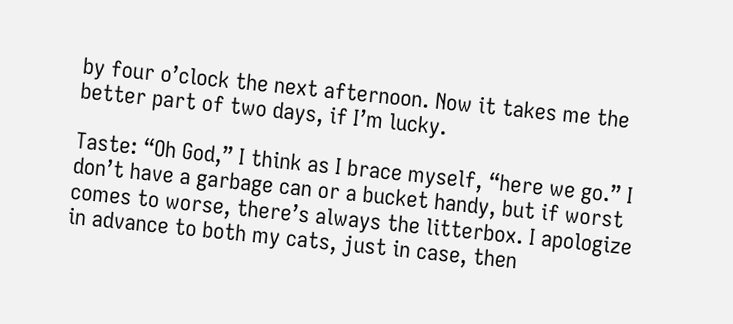by four o’clock the next afternoon. Now it takes me the better part of two days, if I’m lucky.

Taste: “Oh God,” I think as I brace myself, “here we go.” I don’t have a garbage can or a bucket handy, but if worst comes to worse, there’s always the litterbox. I apologize in advance to both my cats, just in case, then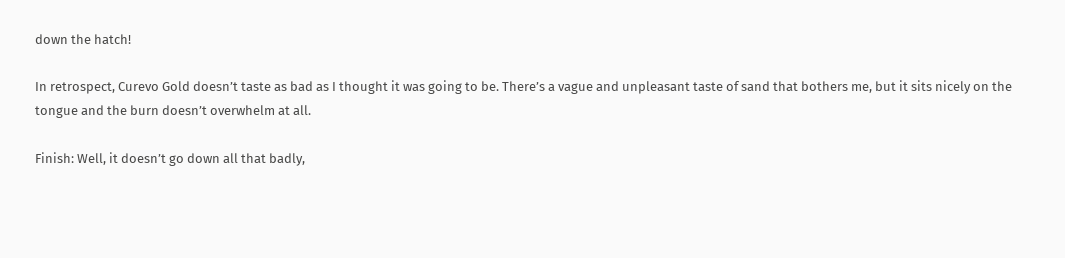down the hatch!

In retrospect, Curevo Gold doesn’t taste as bad as I thought it was going to be. There’s a vague and unpleasant taste of sand that bothers me, but it sits nicely on the tongue and the burn doesn’t overwhelm at all.

Finish: Well, it doesn’t go down all that badly,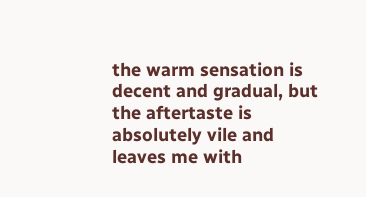the warm sensation is decent and gradual, but the aftertaste is absolutely vile and leaves me with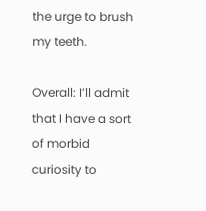the urge to brush my teeth.

Overall: I’ll admit that I have a sort of morbid curiosity to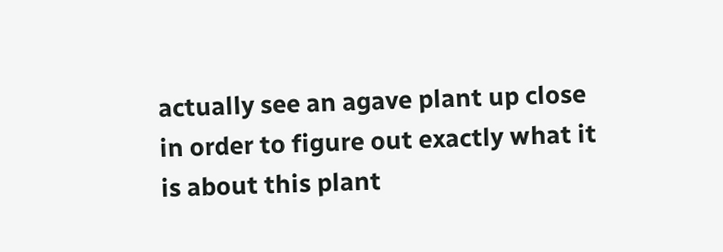actually see an agave plant up close in order to figure out exactly what it is about this plant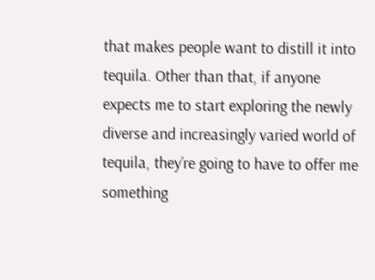that makes people want to distill it into tequila. Other than that, if anyone expects me to start exploring the newly diverse and increasingly varied world of tequila, they’re going to have to offer me something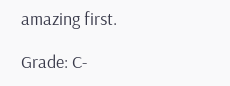amazing first.

Grade: C-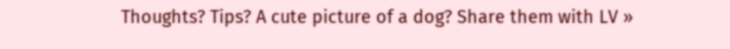Thoughts? Tips? A cute picture of a dog? Share them with LV »